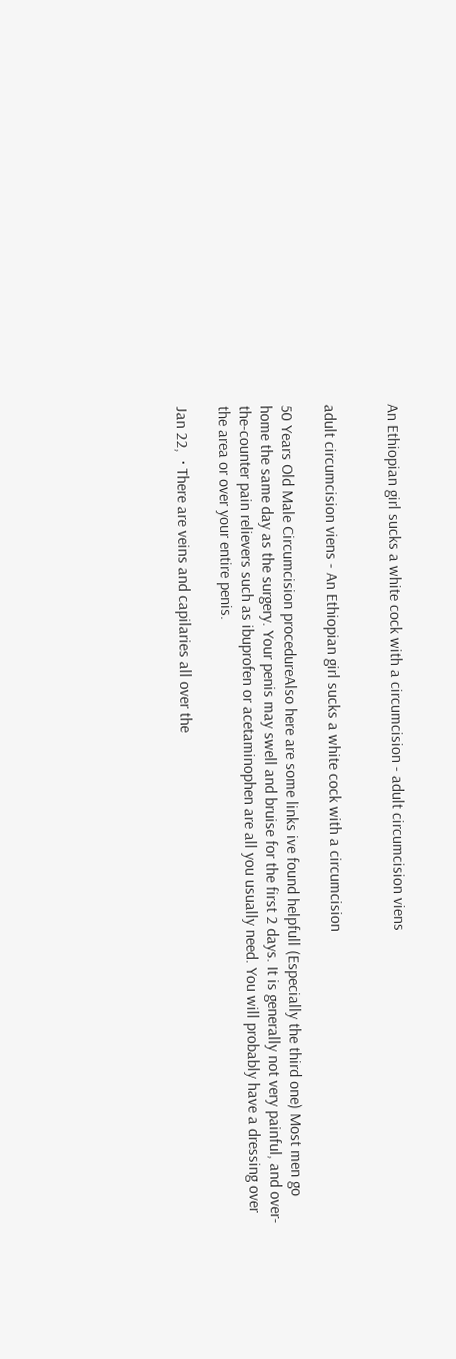An Ethiopian girl sucks a white cock with a circumcision - adult circumcision viens


adult circumcision viens - An Ethiopian girl sucks a white cock with a circumcision

50 Years Old Male Circumcision procedureAlso here are some links ive found helpfull (Especially the third one) Most men go home the same day as the surgery. Your penis may swell and bruise for the first 2 days. It is generally not very painful, and over-the-counter pain relievers such as ibuprofen or acetaminophen are all you usually need. You will probably have a dressing over the area or over your entire penis.

Jan 22,  · There are veins and capilaries all over the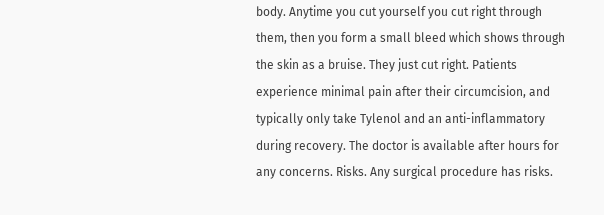body. Anytime you cut yourself you cut right through them, then you form a small bleed which shows through the skin as a bruise. They just cut right. Patients experience minimal pain after their circumcision, and typically only take Tylenol and an anti-inflammatory during recovery. The doctor is available after hours for any concerns. Risks. Any surgical procedure has risks.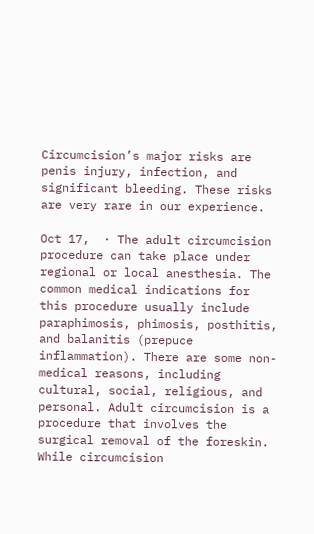Circumcision’s major risks are penis injury, infection, and significant bleeding. These risks are very rare in our experience.

Oct 17,  · The adult circumcision procedure can take place under regional or local anesthesia. The common medical indications for this procedure usually include paraphimosis, phimosis, posthitis, and balanitis (prepuce inflammation). There are some non-medical reasons, including cultural, social, religious, and personal. Adult circumcision is a procedure that involves the surgical removal of the foreskin. While circumcision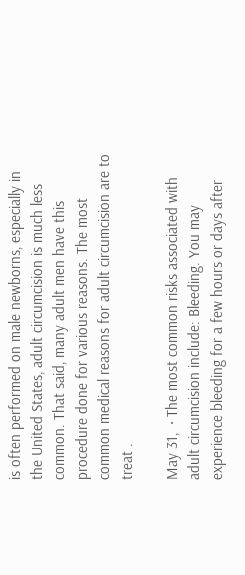is often performed on male newborns, especially in the United States, adult circumcision is much less common. That said, many adult men have this procedure done for various reasons. The most common medical reasons for adult circumcision are to treat .

May 31,  · The most common risks associated with adult circumcision include: Bleeding. You may experience bleeding for a few hours or days after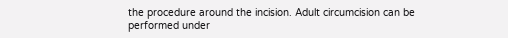the procedure around the incision. Adult circumcision can be performed under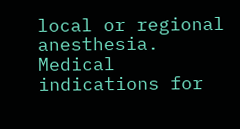local or regional anesthesia. Medical indications for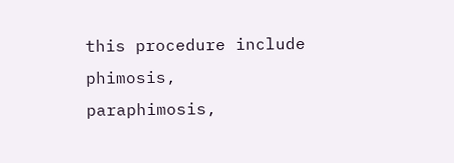this procedure include phimosis, paraphimosis,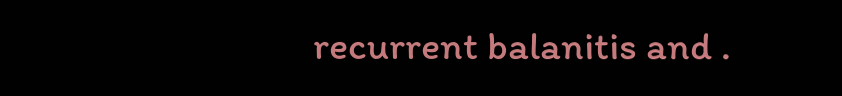recurrent balanitis and .